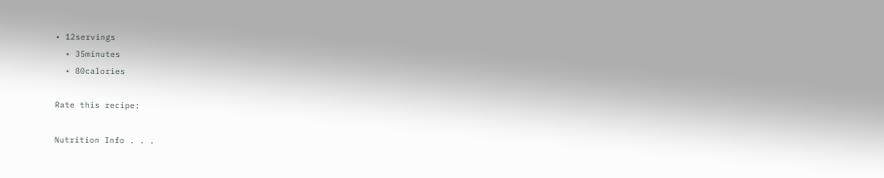• 12servings
  • 35minutes
  • 80calories

Rate this recipe:

Nutrition Info . . .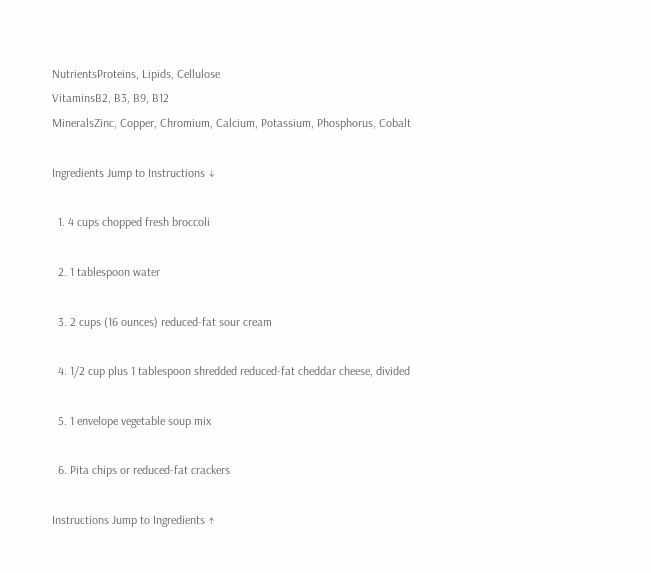NutrientsProteins, Lipids, Cellulose
VitaminsB2, B3, B9, B12
MineralsZinc, Copper, Chromium, Calcium, Potassium, Phosphorus, Cobalt

Ingredients Jump to Instructions ↓

  1. 4 cups chopped fresh broccoli

  2. 1 tablespoon water

  3. 2 cups (16 ounces) reduced-fat sour cream

  4. 1/2 cup plus 1 tablespoon shredded reduced-fat cheddar cheese, divided

  5. 1 envelope vegetable soup mix

  6. Pita chips or reduced-fat crackers

Instructions Jump to Ingredients ↑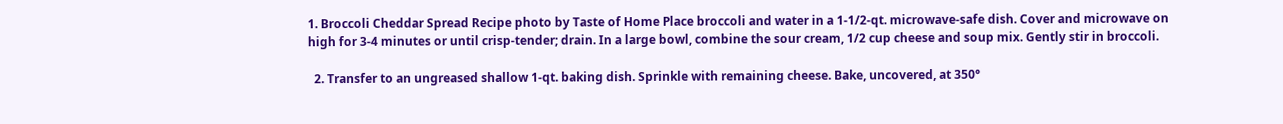1. Broccoli Cheddar Spread Recipe photo by Taste of Home Place broccoli and water in a 1-1/2-qt. microwave-safe dish. Cover and microwave on high for 3-4 minutes or until crisp-tender; drain. In a large bowl, combine the sour cream, 1/2 cup cheese and soup mix. Gently stir in broccoli.

  2. Transfer to an ungreased shallow 1-qt. baking dish. Sprinkle with remaining cheese. Bake, uncovered, at 350°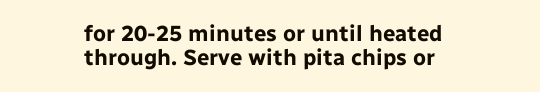for 20-25 minutes or until heated through. Serve with pita chips or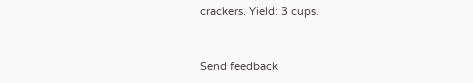crackers. Yield: 3 cups.


Send feedback